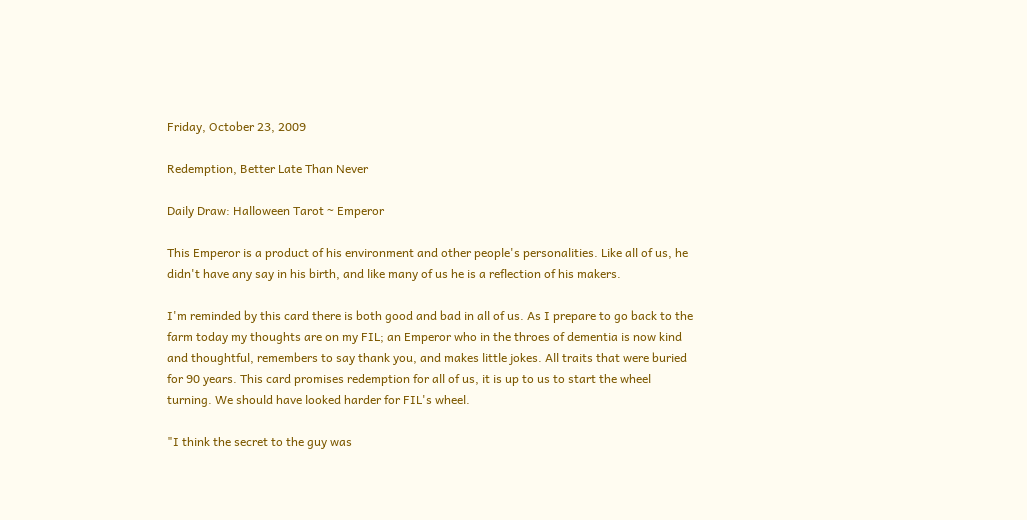Friday, October 23, 2009

Redemption, Better Late Than Never

Daily Draw: Halloween Tarot ~ Emperor

This Emperor is a product of his environment and other people's personalities. Like all of us, he didn't have any say in his birth, and like many of us he is a reflection of his makers.

I'm reminded by this card there is both good and bad in all of us. As I prepare to go back to the farm today my thoughts are on my FIL; an Emperor who in the throes of dementia is now kind and thoughtful, remembers to say thank you, and makes little jokes. All traits that were buried for 90 years. This card promises redemption for all of us, it is up to us to start the wheel turning. We should have looked harder for FIL's wheel.

"I think the secret to the guy was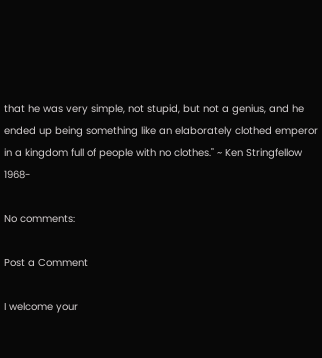that he was very simple, not stupid, but not a genius, and he ended up being something like an elaborately clothed emperor in a kingdom full of people with no clothes." ~ Ken Stringfellow 1968-

No comments:

Post a Comment

I welcome your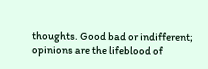thoughts. Good bad or indifferent; opinions are the lifeblood of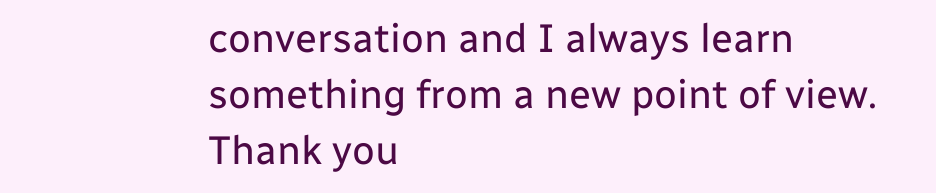conversation and I always learn something from a new point of view. Thank you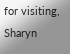for visiting, Sharyn